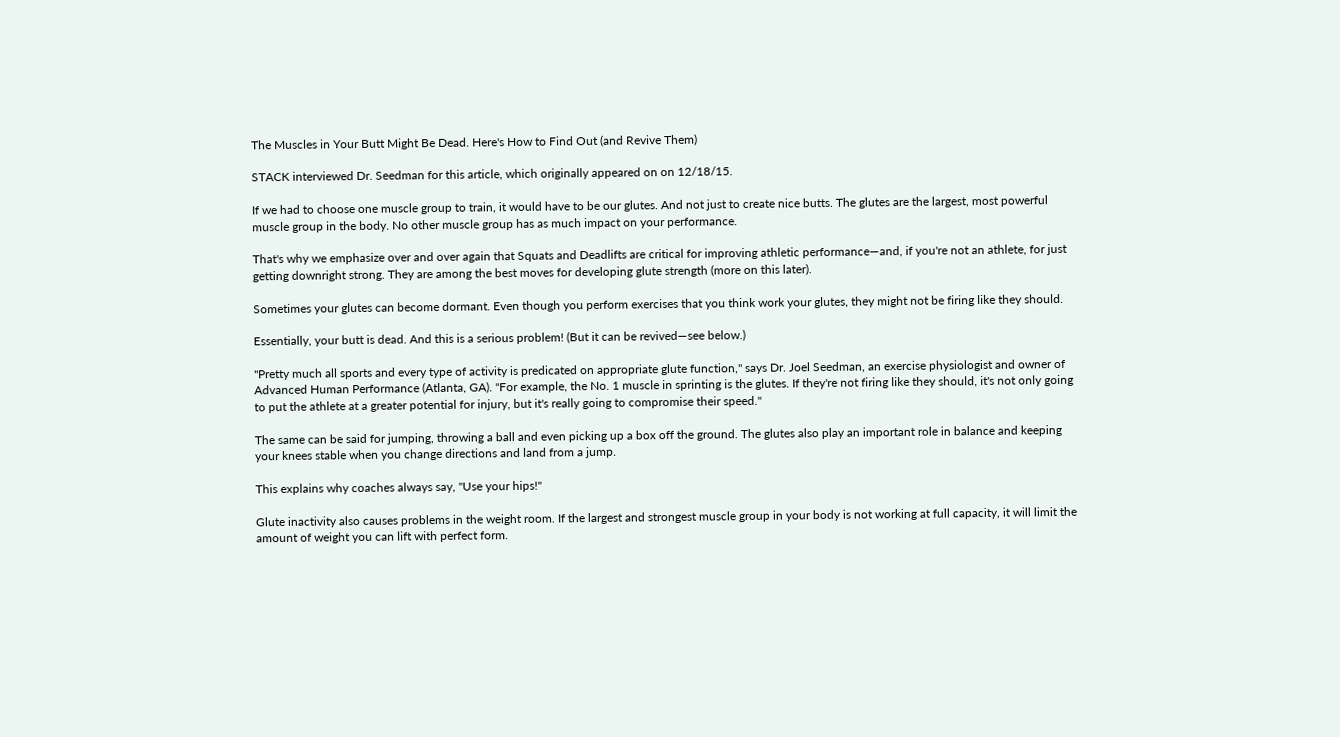The Muscles in Your Butt Might Be Dead. Here's How to Find Out (and Revive Them)

STACK interviewed Dr. Seedman for this article, which originally appeared on on 12/18/15.

If we had to choose one muscle group to train, it would have to be our glutes. And not just to create nice butts. The glutes are the largest, most powerful muscle group in the body. No other muscle group has as much impact on your performance.

That's why we emphasize over and over again that Squats and Deadlifts are critical for improving athletic performance—and, if you're not an athlete, for just getting downright strong. They are among the best moves for developing glute strength (more on this later).

Sometimes your glutes can become dormant. Even though you perform exercises that you think work your glutes, they might not be firing like they should.

Essentially, your butt is dead. And this is a serious problem! (But it can be revived—see below.)

"Pretty much all sports and every type of activity is predicated on appropriate glute function," says Dr. Joel Seedman, an exercise physiologist and owner of Advanced Human Performance (Atlanta, GA). "For example, the No. 1 muscle in sprinting is the glutes. If they're not firing like they should, it's not only going to put the athlete at a greater potential for injury, but it's really going to compromise their speed."

The same can be said for jumping, throwing a ball and even picking up a box off the ground. The glutes also play an important role in balance and keeping your knees stable when you change directions and land from a jump.

This explains why coaches always say, "Use your hips!"

Glute inactivity also causes problems in the weight room. If the largest and strongest muscle group in your body is not working at full capacity, it will limit the amount of weight you can lift with perfect form.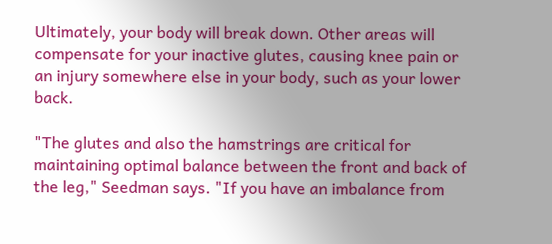Ultimately, your body will break down. Other areas will compensate for your inactive glutes, causing knee pain or an injury somewhere else in your body, such as your lower back.

"The glutes and also the hamstrings are critical for maintaining optimal balance between the front and back of the leg," Seedman says. "If you have an imbalance from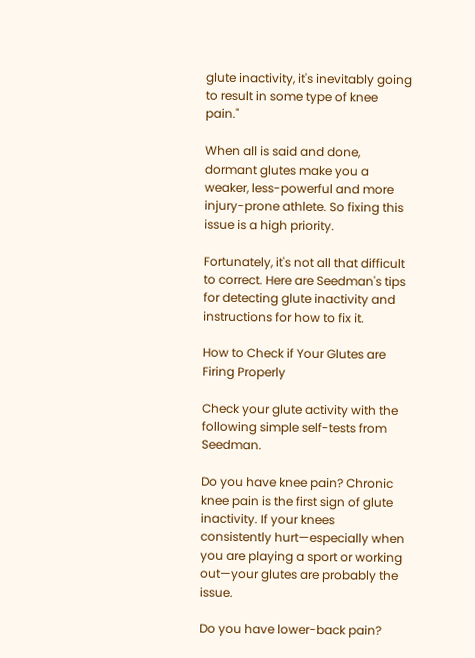glute inactivity, it's inevitably going to result in some type of knee pain."

When all is said and done, dormant glutes make you a weaker, less-powerful and more injury-prone athlete. So fixing this issue is a high priority.

Fortunately, it's not all that difficult to correct. Here are Seedman's tips for detecting glute inactivity and instructions for how to fix it.

How to Check if Your Glutes are Firing Properly

Check your glute activity with the following simple self-tests from Seedman.

Do you have knee pain? Chronic knee pain is the first sign of glute inactivity. If your knees consistently hurt—especially when you are playing a sport or working out—your glutes are probably the issue.

Do you have lower-back pain?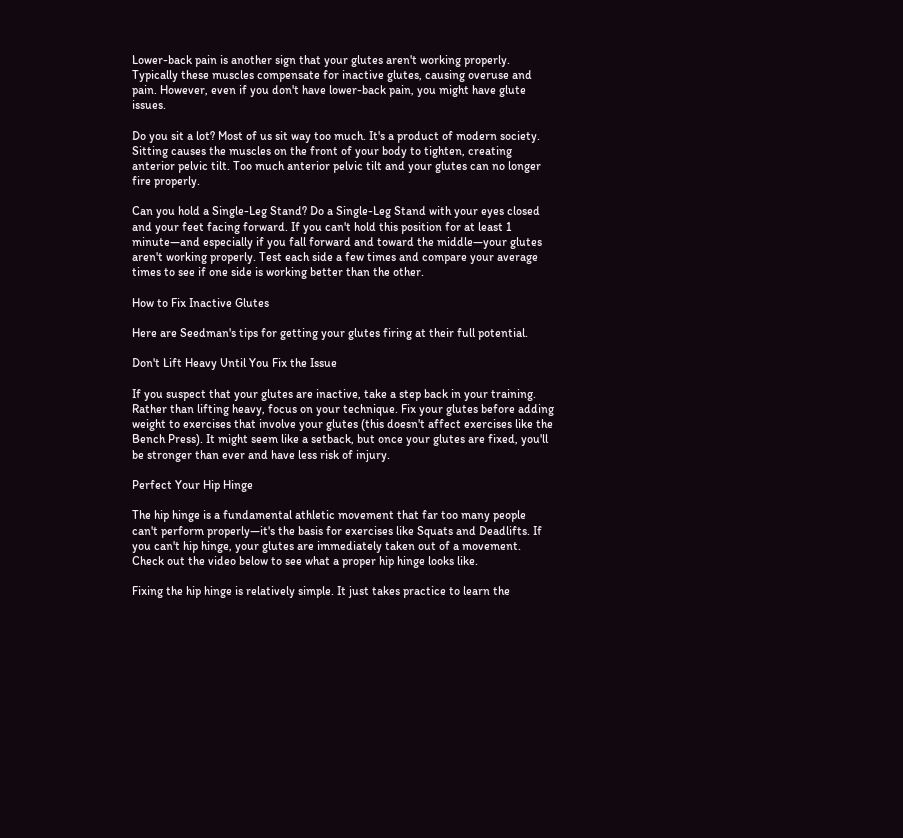Lower-back pain is another sign that your glutes aren't working properly. Typically these muscles compensate for inactive glutes, causing overuse and pain. However, even if you don't have lower-back pain, you might have glute issues.

Do you sit a lot? Most of us sit way too much. It's a product of modern society. Sitting causes the muscles on the front of your body to tighten, creating anterior pelvic tilt. Too much anterior pelvic tilt and your glutes can no longer fire properly.

Can you hold a Single-Leg Stand? Do a Single-Leg Stand with your eyes closed and your feet facing forward. If you can't hold this position for at least 1 minute—and especially if you fall forward and toward the middle—your glutes aren't working properly. Test each side a few times and compare your average times to see if one side is working better than the other.

How to Fix Inactive Glutes

Here are Seedman's tips for getting your glutes firing at their full potential.

Don't Lift Heavy Until You Fix the Issue

If you suspect that your glutes are inactive, take a step back in your training. Rather than lifting heavy, focus on your technique. Fix your glutes before adding weight to exercises that involve your glutes (this doesn't affect exercises like the Bench Press). It might seem like a setback, but once your glutes are fixed, you'll be stronger than ever and have less risk of injury.

Perfect Your Hip Hinge

The hip hinge is a fundamental athletic movement that far too many people can't perform properly—it's the basis for exercises like Squats and Deadlifts. If you can't hip hinge, your glutes are immediately taken out of a movement. Check out the video below to see what a proper hip hinge looks like.

Fixing the hip hinge is relatively simple. It just takes practice to learn the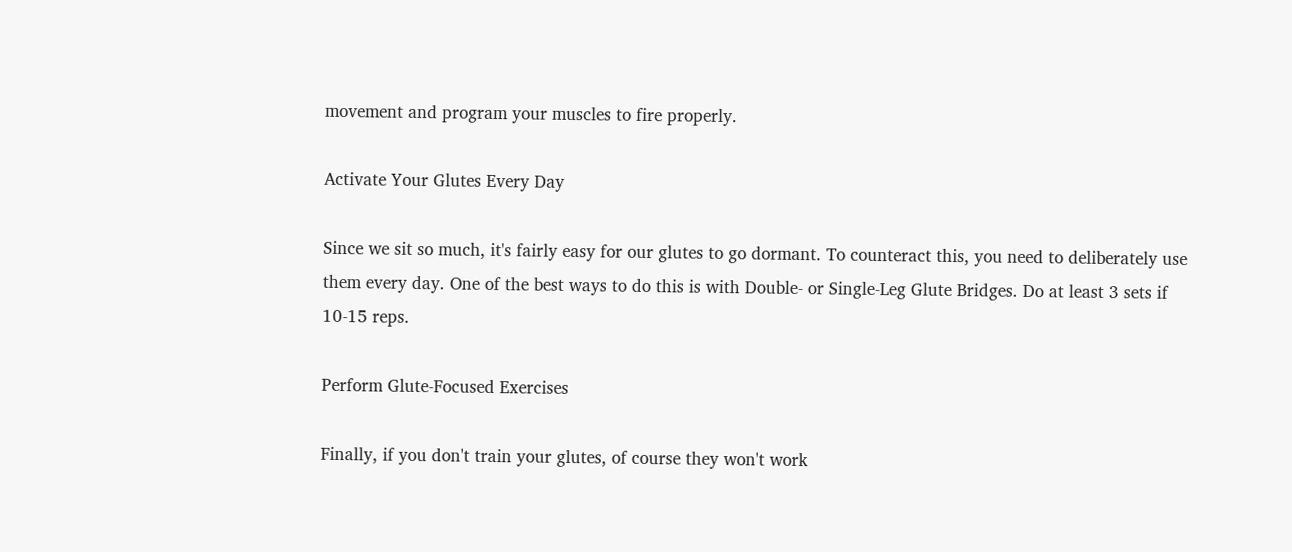movement and program your muscles to fire properly.

Activate Your Glutes Every Day

Since we sit so much, it's fairly easy for our glutes to go dormant. To counteract this, you need to deliberately use them every day. One of the best ways to do this is with Double- or Single-Leg Glute Bridges. Do at least 3 sets if 10-15 reps.

Perform Glute-Focused Exercises

Finally, if you don't train your glutes, of course they won't work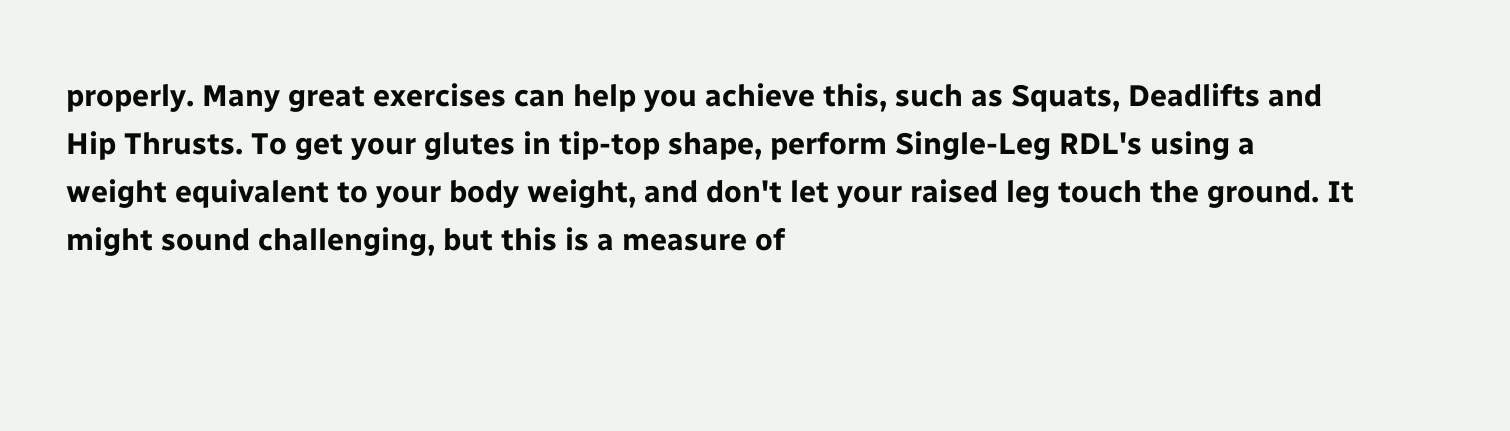properly. Many great exercises can help you achieve this, such as Squats, Deadlifts and Hip Thrusts. To get your glutes in tip-top shape, perform Single-Leg RDL's using a weight equivalent to your body weight, and don't let your raised leg touch the ground. It might sound challenging, but this is a measure of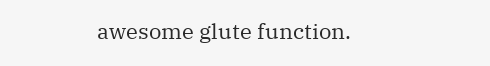awesome glute function.